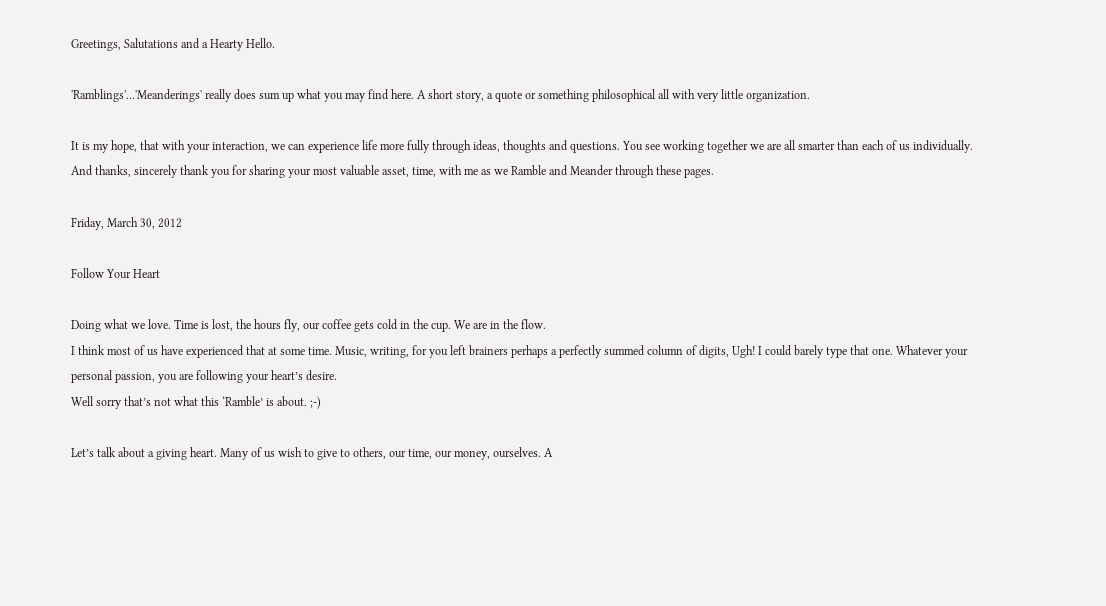Greetings, Salutations and a Hearty Hello.

'Ramblings'...'Meanderings' really does sum up what you may find here. A short story, a quote or something philosophical all with very little organization.

It is my hope, that with your interaction, we can experience life more fully through ideas, thoughts and questions. You see working together we are all smarter than each of us individually. And thanks, sincerely thank you for sharing your most valuable asset, time, with me as we Ramble and Meander through these pages.

Friday, March 30, 2012

Follow Your Heart

Doing what we love. Time is lost, the hours fly, our coffee gets cold in the cup. We are in the flow.
I think most of us have experienced that at some time. Music, writing, for you left brainers perhaps a perfectly summed column of digits, Ugh! I could barely type that one. Whatever your personal passion, you are following your heart’s desire.
Well sorry that’s not what this ‘Ramble’ is about. ;-)

Let’s talk about a giving heart. Many of us wish to give to others, our time, our money, ourselves. A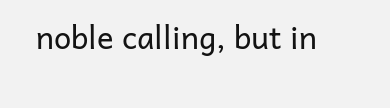noble calling, but in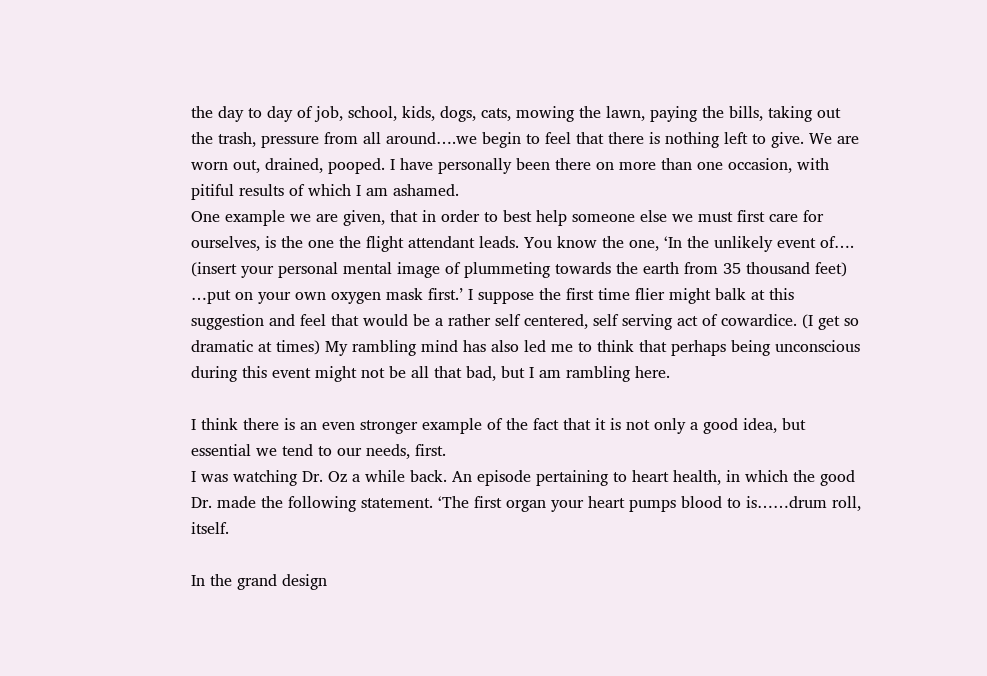the day to day of job, school, kids, dogs, cats, mowing the lawn, paying the bills, taking out the trash, pressure from all around….we begin to feel that there is nothing left to give. We are worn out, drained, pooped. I have personally been there on more than one occasion, with pitiful results of which I am ashamed.
One example we are given, that in order to best help someone else we must first care for ourselves, is the one the flight attendant leads. You know the one, ‘In the unlikely event of…. (insert your personal mental image of plummeting towards the earth from 35 thousand feet) …put on your own oxygen mask first.’ I suppose the first time flier might balk at this suggestion and feel that would be a rather self centered, self serving act of cowardice. (I get so dramatic at times) My rambling mind has also led me to think that perhaps being unconscious during this event might not be all that bad, but I am rambling here.

I think there is an even stronger example of the fact that it is not only a good idea, but essential we tend to our needs, first.
I was watching Dr. Oz a while back. An episode pertaining to heart health, in which the good Dr. made the following statement. ‘The first organ your heart pumps blood to is……drum roll, itself.

In the grand design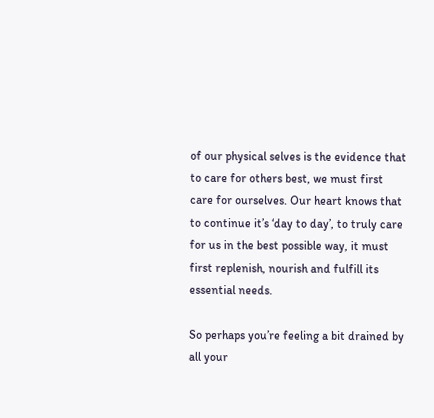of our physical selves is the evidence that to care for others best, we must first care for ourselves. Our heart knows that to continue it’s ‘day to day’, to truly care for us in the best possible way, it must first replenish, nourish and fulfill its essential needs.

So perhaps you’re feeling a bit drained by all your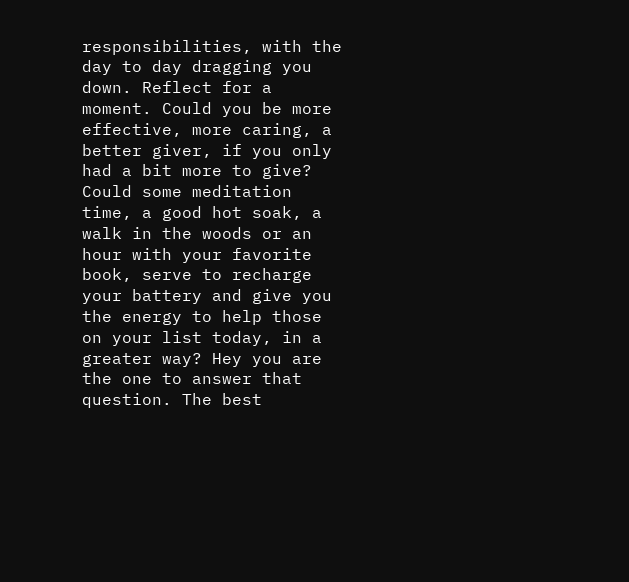responsibilities, with the day to day dragging you down. Reflect for a moment. Could you be more effective, more caring, a better giver, if you only had a bit more to give? Could some meditation time, a good hot soak, a walk in the woods or an hour with your favorite book, serve to recharge your battery and give you the energy to help those on your list today, in a greater way? Hey you are the one to answer that question. The best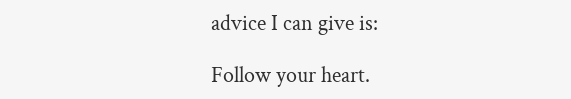advice I can give is:

Follow your heart.